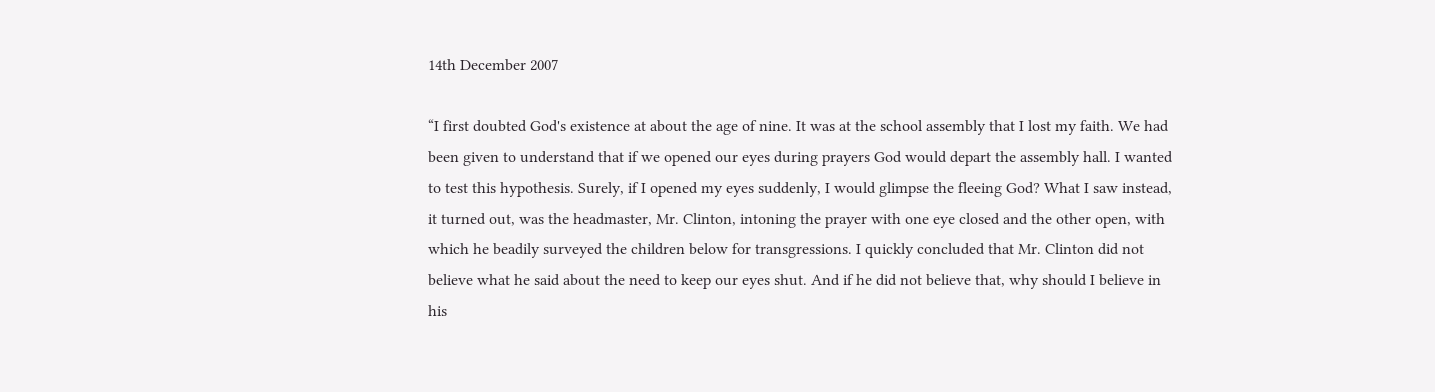14th December 2007

“I first doubted God's existence at about the age of nine. It was at the school assembly that I lost my faith. We had been given to understand that if we opened our eyes during prayers God would depart the assembly hall. I wanted to test this hypothesis. Surely, if I opened my eyes suddenly, I would glimpse the fleeing God? What I saw instead, it turned out, was the headmaster, Mr. Clinton, intoning the prayer with one eye closed and the other open, with which he beadily surveyed the children below for transgressions. I quickly concluded that Mr. Clinton did not believe what he said about the need to keep our eyes shut. And if he did not believe that, why should I believe in his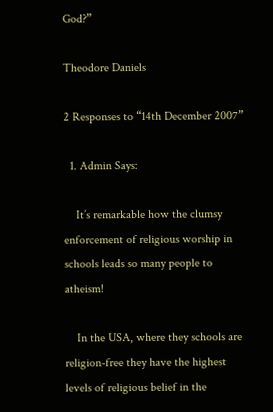God?”

Theodore Daniels

2 Responses to “14th December 2007”

  1. Admin Says:

    It’s remarkable how the clumsy enforcement of religious worship in schools leads so many people to atheism!

    In the USA, where they schools are religion-free they have the highest levels of religious belief in the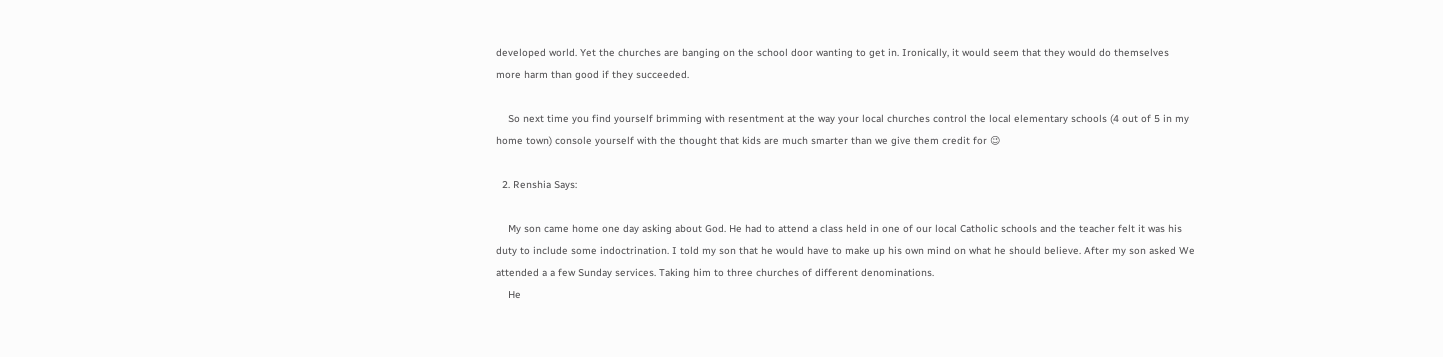developed world. Yet the churches are banging on the school door wanting to get in. Ironically, it would seem that they would do themselves more harm than good if they succeeded.

    So next time you find yourself brimming with resentment at the way your local churches control the local elementary schools (4 out of 5 in my home town) console yourself with the thought that kids are much smarter than we give them credit for 😉

  2. Renshia Says:

    My son came home one day asking about God. He had to attend a class held in one of our local Catholic schools and the teacher felt it was his duty to include some indoctrination. I told my son that he would have to make up his own mind on what he should believe. After my son asked We attended a a few Sunday services. Taking him to three churches of different denominations.
    He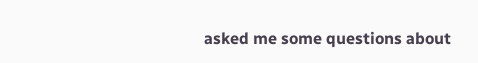asked me some questions about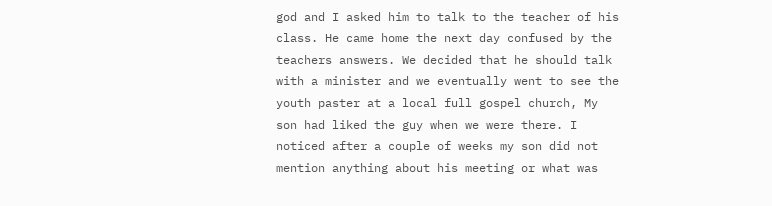god and I asked him to talk to the teacher of his class. He came home the next day confused by the teachers answers. We decided that he should talk with a minister and we eventually went to see the youth paster at a local full gospel church, My son had liked the guy when we were there. I noticed after a couple of weeks my son did not mention anything about his meeting or what was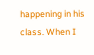happening in his class. When I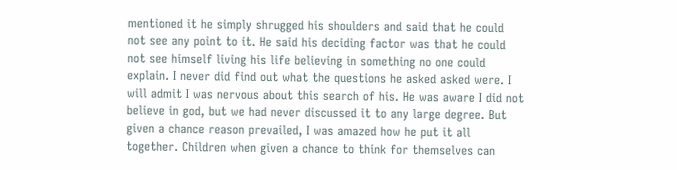mentioned it he simply shrugged his shoulders and said that he could not see any point to it. He said his deciding factor was that he could not see himself living his life believing in something no one could explain. I never did find out what the questions he asked asked were. I will admit I was nervous about this search of his. He was aware I did not believe in god, but we had never discussed it to any large degree. But given a chance reason prevailed, I was amazed how he put it all together. Children when given a chance to think for themselves can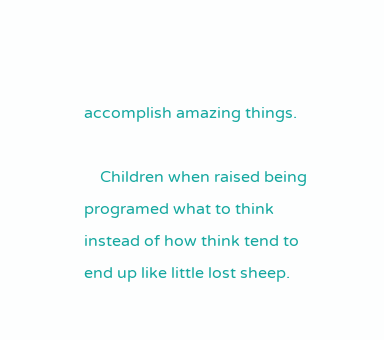accomplish amazing things.

    Children when raised being programed what to think instead of how think tend to end up like little lost sheep.